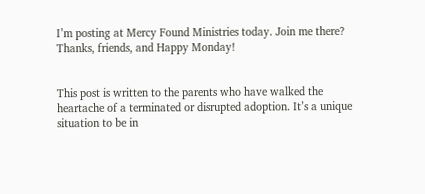I’m posting at Mercy Found Ministries today. Join me there? Thanks, friends, and Happy Monday!


This post is written to the parents who have walked the heartache of a terminated or disrupted adoption. It’s a unique situation to be in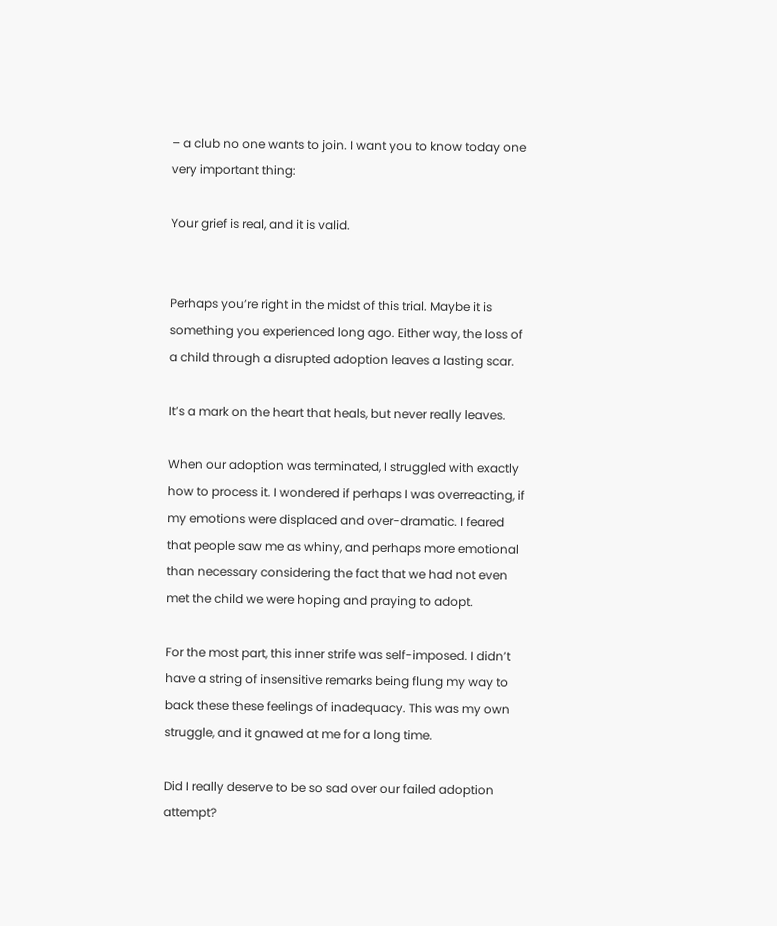– a club no one wants to join. I want you to know today one very important thing:

Your grief is real, and it is valid.


Perhaps you’re right in the midst of this trial. Maybe it is something you experienced long ago. Either way, the loss of a child through a disrupted adoption leaves a lasting scar.

It’s a mark on the heart that heals, but never really leaves.

When our adoption was terminated, I struggled with exactly how to process it. I wondered if perhaps I was overreacting, if my emotions were displaced and over-dramatic. I feared that people saw me as whiny, and perhaps more emotional than necessary considering the fact that we had not even met the child we were hoping and praying to adopt.

For the most part, this inner strife was self-imposed. I didn’t have a string of insensitive remarks being flung my way to back these these feelings of inadequacy. This was my own struggle, and it gnawed at me for a long time.

Did I really deserve to be so sad over our failed adoption attempt?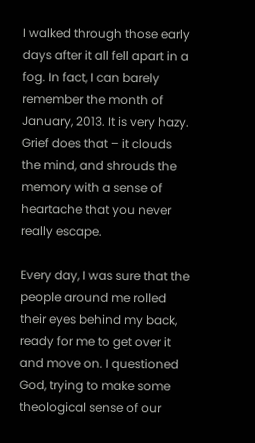I walked through those early days after it all fell apart in a fog. In fact, I can barely remember the month of January, 2013. It is very hazy. Grief does that – it clouds the mind, and shrouds the memory with a sense of heartache that you never really escape.

Every day, I was sure that the people around me rolled their eyes behind my back, ready for me to get over it and move on. I questioned God, trying to make some theological sense of our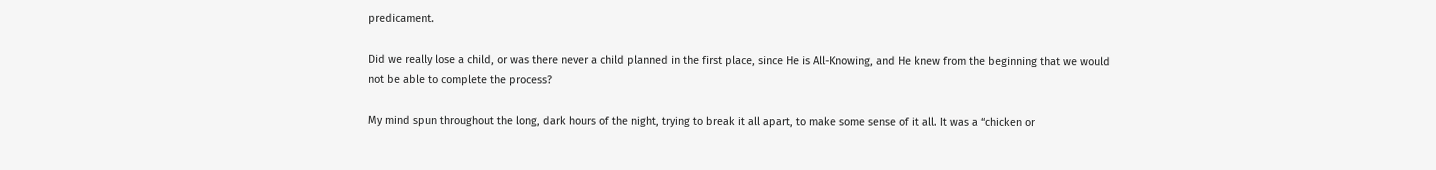predicament.

Did we really lose a child, or was there never a child planned in the first place, since He is All-Knowing, and He knew from the beginning that we would not be able to complete the process?

My mind spun throughout the long, dark hours of the night, trying to break it all apart, to make some sense of it all. It was a “chicken or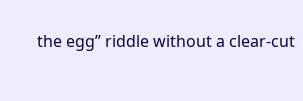the egg” riddle without a clear-cut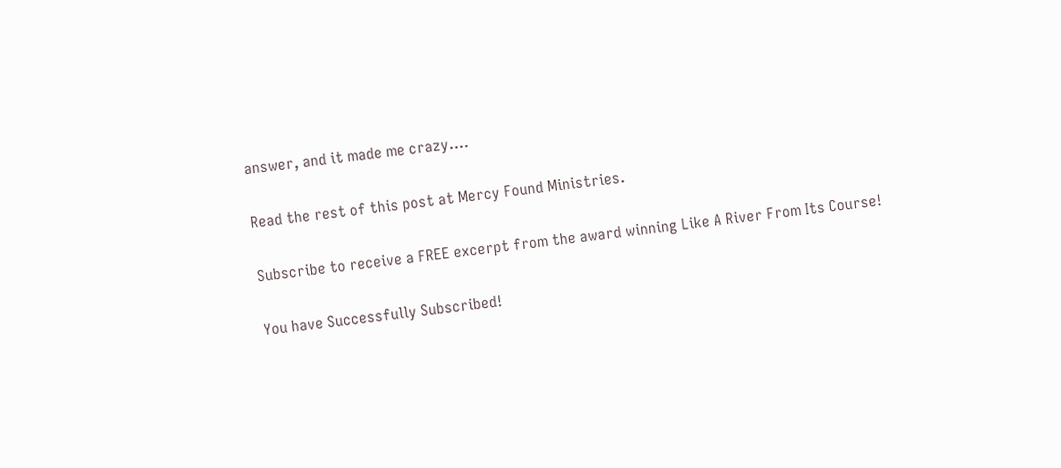answer, and it made me crazy….

Read the rest of this post at Mercy Found Ministries.

Subscribe to receive a FREE excerpt from the award winning Like A River From Its Course!

You have Successfully Subscribed!